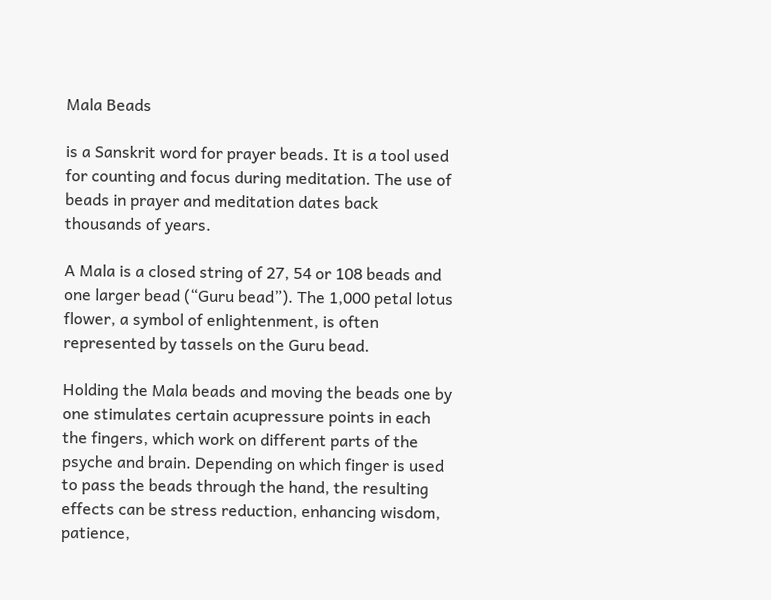Mala Beads

is a Sanskrit word for prayer beads. It is a tool used for counting and focus during meditation. The use of beads in prayer and meditation dates back thousands of years.

A Mala is a closed string of 27, 54 or 108 beads and one larger bead (“Guru bead”). The 1,000 petal lotus flower, a symbol of enlightenment, is often represented by tassels on the Guru bead.

Holding the Mala beads and moving the beads one by one stimulates certain acupressure points in each the fingers, which work on different parts of the psyche and brain. Depending on which finger is used to pass the beads through the hand, the resulting effects can be stress reduction, enhancing wisdom, patience,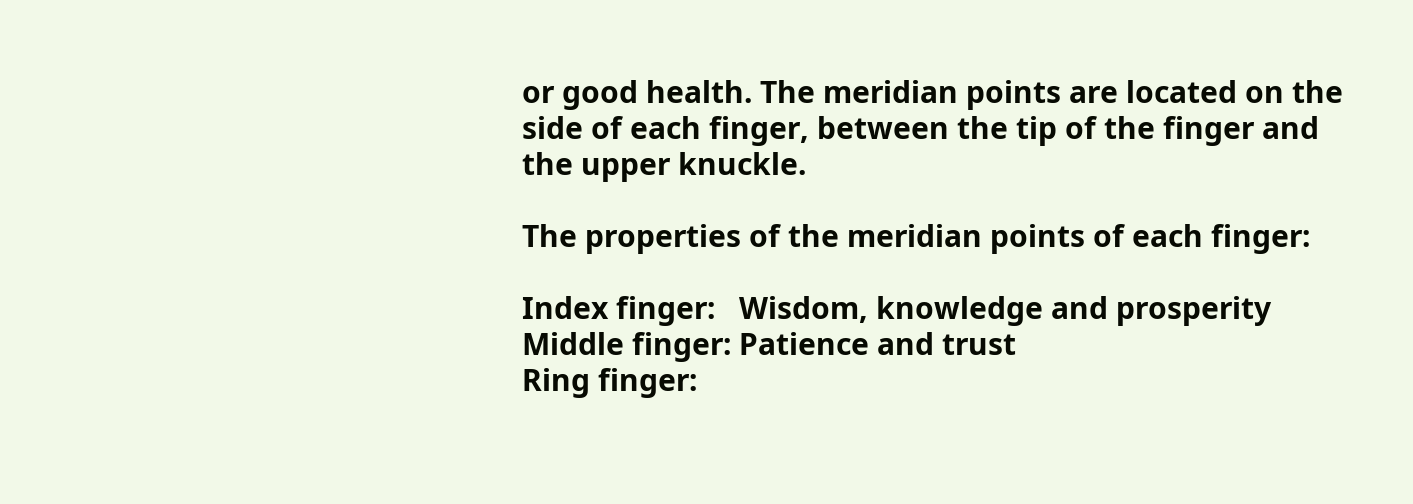or good health. The meridian points are located on the side of each finger, between the tip of the finger and the upper knuckle.

The properties of the meridian points of each finger:

Index finger:   Wisdom, knowledge and prosperity
Middle finger: Patience and trust
Ring finger: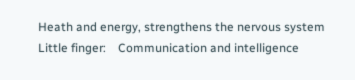Heath and energy, strengthens the nervous system
Little finger:    Communication and intelligence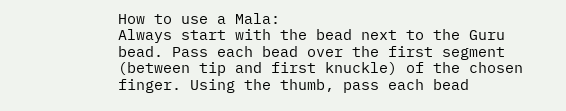How to use a Mala:
Always start with the bead next to the Guru bead. Pass each bead over the first segment (between tip and first knuckle) of the chosen finger. Using the thumb, pass each bead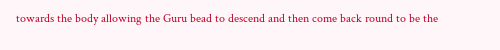towards the body allowing the Guru bead to descend and then come back round to be the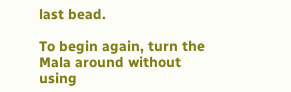last bead.

To begin again, turn the Mala around without using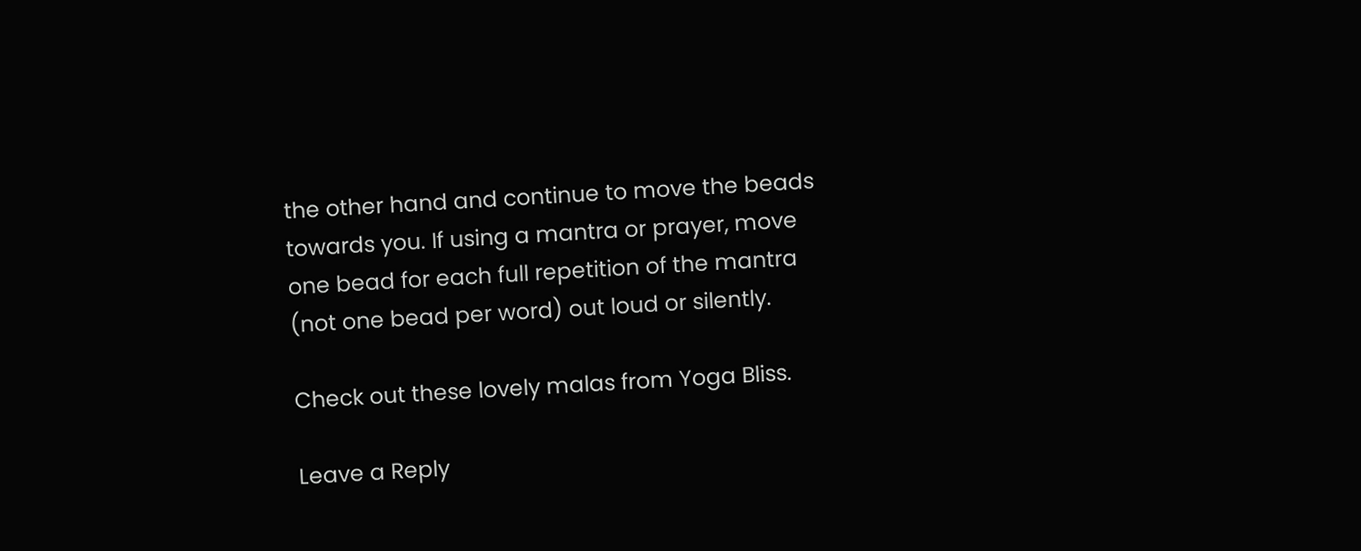the other hand and continue to move the beads towards you. If using a mantra or prayer, move one bead for each full repetition of the mantra (not one bead per word) out loud or silently.

Check out these lovely malas from Yoga Bliss.

Leave a Reply